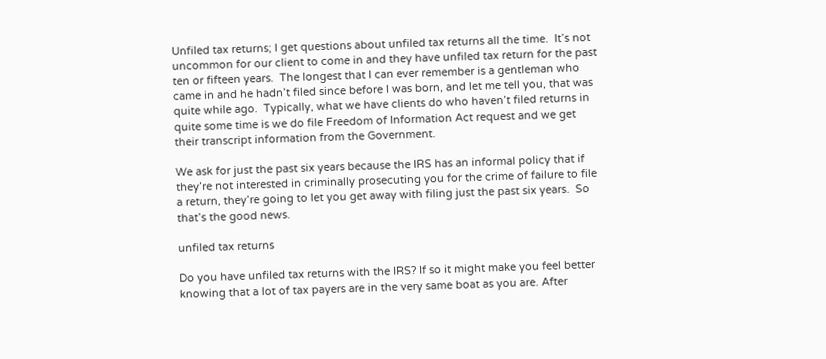Unfiled tax returns; I get questions about unfiled tax returns all the time.  It’s not uncommon for our client to come in and they have unfiled tax return for the past ten or fifteen years.  The longest that I can ever remember is a gentleman who came in and he hadn’t filed since before I was born, and let me tell you, that was quite while ago.  Typically, what we have clients do who haven’t filed returns in quite some time is we do file Freedom of Information Act request and we get their transcript information from the Government.

We ask for just the past six years because the IRS has an informal policy that if they’re not interested in criminally prosecuting you for the crime of failure to file a return, they’re going to let you get away with filing just the past six years.  So that’s the good news.

unfiled tax returns

Do you have unfiled tax returns with the IRS? If so it might make you feel better knowing that a lot of tax payers are in the very same boat as you are. After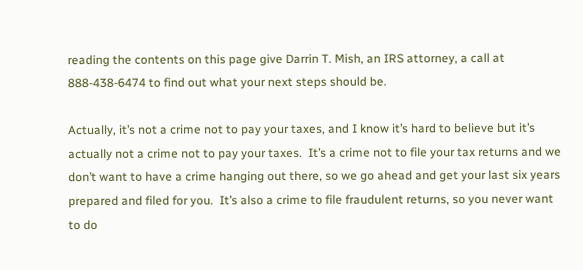reading the contents on this page give Darrin T. Mish, an IRS attorney, a call at 888-438-6474 to find out what your next steps should be.

Actually, it’s not a crime not to pay your taxes, and I know it’s hard to believe but it’s actually not a crime not to pay your taxes.  It’s a crime not to file your tax returns and we don’t want to have a crime hanging out there, so we go ahead and get your last six years prepared and filed for you.  It’s also a crime to file fraudulent returns, so you never want to do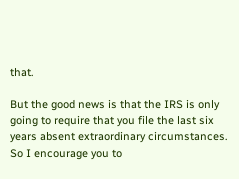that.

But the good news is that the IRS is only going to require that you file the last six years absent extraordinary circumstances.  So I encourage you to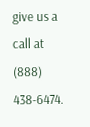give us a call at (888) 438-6474.